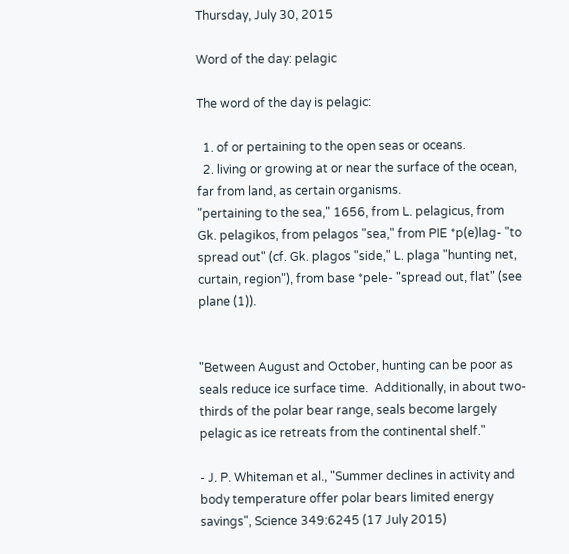Thursday, July 30, 2015

Word of the day: pelagic

The word of the day is pelagic:

  1. of or pertaining to the open seas or oceans.
  2. living or growing at or near the surface of the ocean, far from land, as certain organisms.
"pertaining to the sea," 1656, from L. pelagicus, from Gk. pelagikos, from pelagos "sea," from PIE *p(e)lag- "to spread out" (cf. Gk. plagos "side," L. plaga "hunting net, curtain, region"), from base *pele- "spread out, flat" (see plane (1)).


"Between August and October, hunting can be poor as seals reduce ice surface time.  Additionally, in about two-thirds of the polar bear range, seals become largely pelagic as ice retreats from the continental shelf."

- J. P. Whiteman et al., "Summer declines in activity and body temperature offer polar bears limited energy savings", Science 349:6245 (17 July 2015)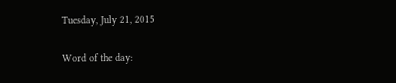Tuesday, July 21, 2015

Word of the day: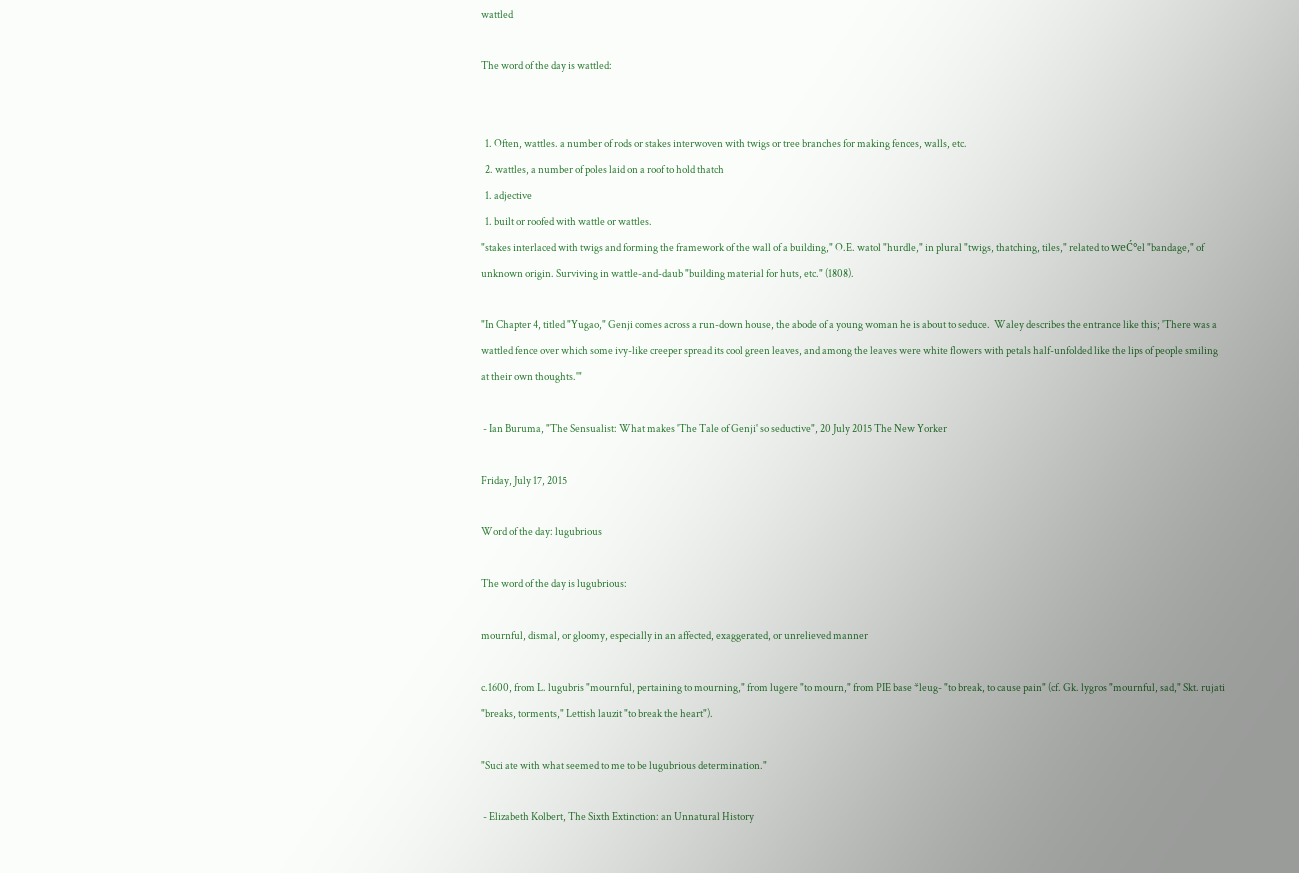wattled

The word of the day is wattled:


  1. Often, wattles. a number of rods or stakes interwoven with twigs or tree branches for making fences, walls, etc.
  2. wattles, a number of poles laid on a roof to hold thatch
  1. adjective
  1. built or roofed with wattle or wattles.
"stakes interlaced with twigs and forming the framework of the wall of a building," O.E. watol "hurdle," in plural "twigs, thatching, tiles," related to weĆ°el "bandage," of unknown origin. Surviving in wattle-and-daub "building material for huts, etc." (1808).

"In Chapter 4, titled "Yugao," Genji comes across a run-down house, the abode of a young woman he is about to seduce.  Waley describes the entrance like this; 'There was a wattled fence over which some ivy-like creeper spread its cool green leaves, and among the leaves were white flowers with petals half-unfolded like the lips of people smiling at their own thoughts.'"

 - Ian Buruma, "The Sensualist: What makes 'The Tale of Genji' so seductive", 20 July 2015 The New Yorker

Friday, July 17, 2015

Word of the day: lugubrious

The word of the day is lugubrious:

mournful, dismal, or gloomy, especially in an affected, exaggerated, or unrelieved manner

c.1600, from L. lugubris "mournful, pertaining to mourning," from lugere "to mourn," from PIE base *leug- "to break, to cause pain" (cf. Gk. lygros "mournful, sad," Skt. rujati "breaks, torments," Lettish lauzit "to break the heart").

"Suci ate with what seemed to me to be lugubrious determination."

 - Elizabeth Kolbert, The Sixth Extinction: an Unnatural History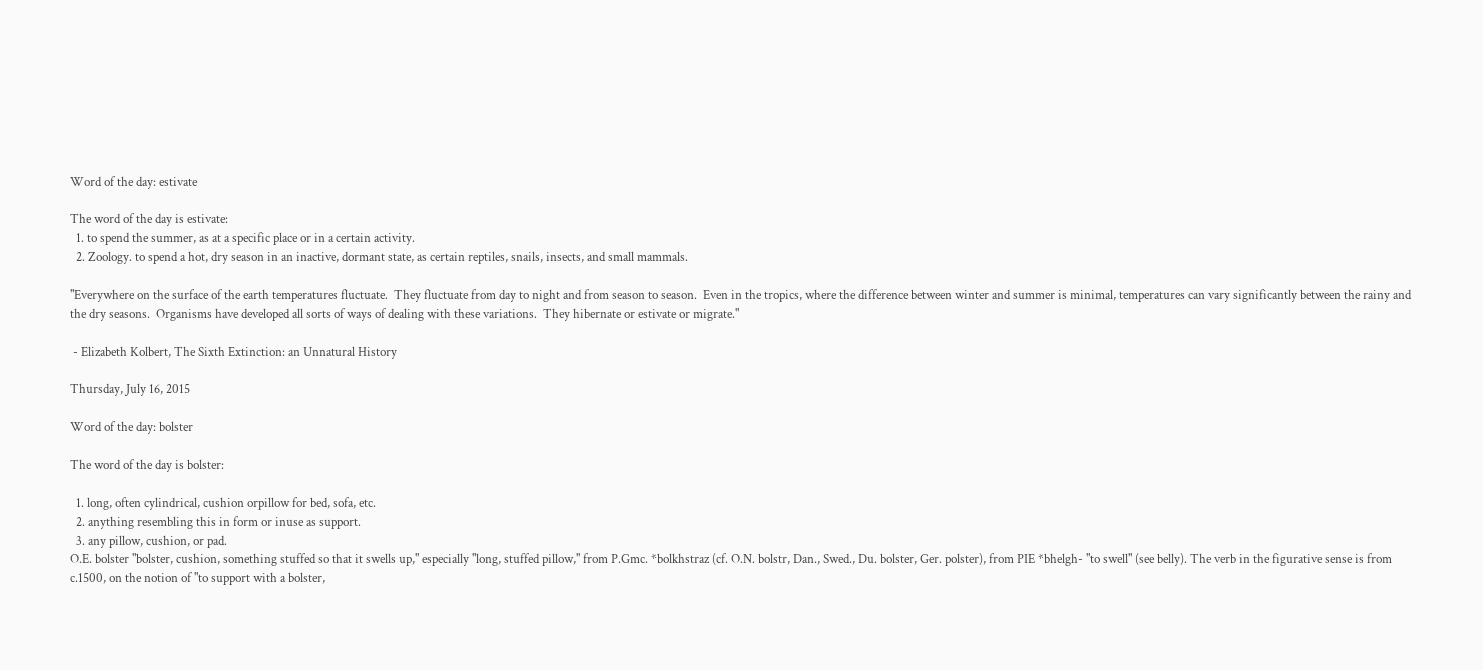Word of the day: estivate

The word of the day is estivate:
  1. to spend the summer, as at a specific place or in a certain activity.
  2. Zoology. to spend a hot, dry season in an inactive, dormant state, as certain reptiles, snails, insects, and small mammals.

"Everywhere on the surface of the earth temperatures fluctuate.  They fluctuate from day to night and from season to season.  Even in the tropics, where the difference between winter and summer is minimal, temperatures can vary significantly between the rainy and the dry seasons.  Organisms have developed all sorts of ways of dealing with these variations.  They hibernate or estivate or migrate."

 - Elizabeth Kolbert, The Sixth Extinction: an Unnatural History

Thursday, July 16, 2015

Word of the day: bolster

The word of the day is bolster:

  1. long, often cylindrical, cushion orpillow for bed, sofa, etc.
  2. anything resembling this in form or inuse as support.
  3. any pillow, cushion, or pad.
O.E. bolster "bolster, cushion, something stuffed so that it swells up," especially "long, stuffed pillow," from P.Gmc. *bolkhstraz (cf. O.N. bolstr, Dan., Swed., Du. bolster, Ger. polster), from PIE *bhelgh- "to swell" (see belly). The verb in the figurative sense is from c.1500, on the notion of "to support with a bolster,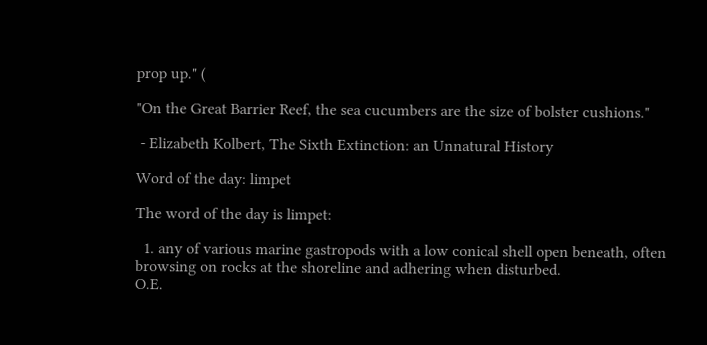prop up." (

"On the Great Barrier Reef, the sea cucumbers are the size of bolster cushions."

 - Elizabeth Kolbert, The Sixth Extinction: an Unnatural History

Word of the day: limpet

The word of the day is limpet:

  1. any of various marine gastropods with a low conical shell open beneath, often browsing on rocks at the shoreline and adhering when disturbed.
O.E.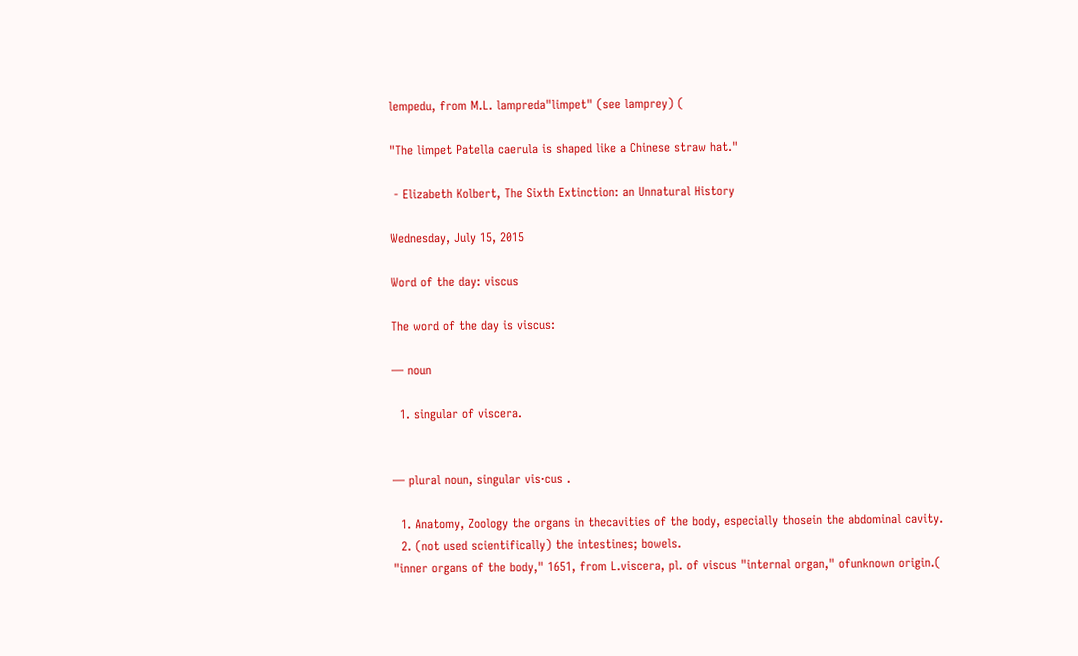lempedu, from M.L. lampreda"limpet" (see lamprey) (

"The limpet Patella caerula is shaped like a Chinese straw hat."

 - Elizabeth Kolbert, The Sixth Extinction: an Unnatural History

Wednesday, July 15, 2015

Word of the day: viscus

The word of the day is viscus:

— noun

  1. singular of viscera.


— plural noun, singular vis·cus .

  1. Anatomy, Zoology the organs in thecavities of the body, especially thosein the abdominal cavity.
  2. (not used scientifically) the intestines; bowels.
"inner organs of the body," 1651, from L.viscera, pl. of viscus "internal organ," ofunknown origin.(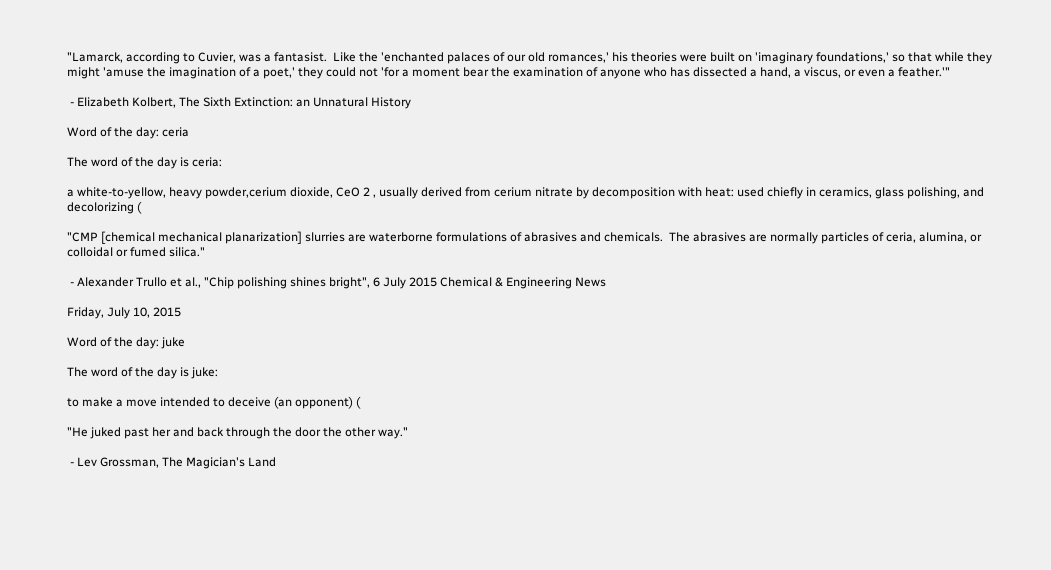"Lamarck, according to Cuvier, was a fantasist.  Like the 'enchanted palaces of our old romances,' his theories were built on 'imaginary foundations,' so that while they might 'amuse the imagination of a poet,' they could not 'for a moment bear the examination of anyone who has dissected a hand, a viscus, or even a feather.'"

 - Elizabeth Kolbert, The Sixth Extinction: an Unnatural History

Word of the day: ceria

The word of the day is ceria:

a white-to-yellow, heavy powder,cerium dioxide, CeO 2 , usually derived from cerium nitrate by decomposition with heat: used chiefly in ceramics, glass polishing, and decolorizing (

"CMP [chemical mechanical planarization] slurries are waterborne formulations of abrasives and chemicals.  The abrasives are normally particles of ceria, alumina, or colloidal or fumed silica."

 - Alexander Trullo et al., "Chip polishing shines bright", 6 July 2015 Chemical & Engineering News

Friday, July 10, 2015

Word of the day: juke

The word of the day is juke:

to make a move intended to deceive (an opponent) (

"He juked past her and back through the door the other way."

 - Lev Grossman, The Magician's Land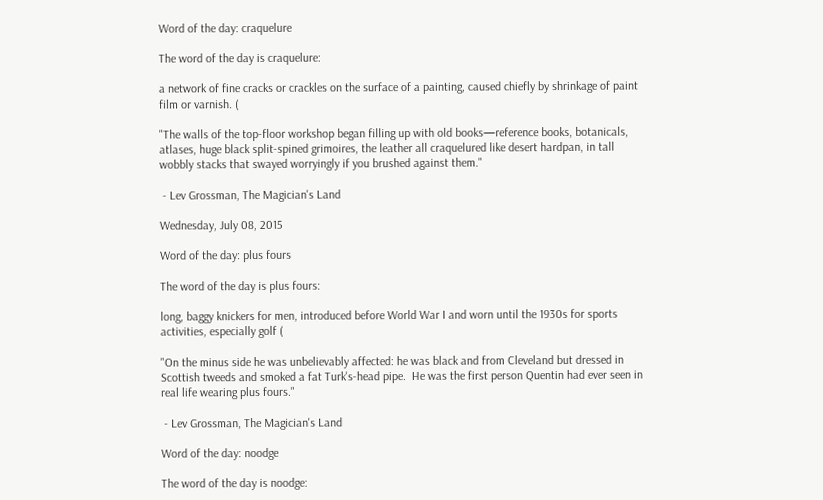Word of the day: craquelure

The word of the day is craquelure:

a network of fine cracks or crackles on the surface of a painting, caused chiefly by shrinkage of paint film or varnish. (

"The walls of the top-floor workshop began filling up with old books—reference books, botanicals, atlases, huge black split-spined grimoires, the leather all craquelured like desert hardpan, in tall wobbly stacks that swayed worryingly if you brushed against them."

 - Lev Grossman, The Magician's Land

Wednesday, July 08, 2015

Word of the day: plus fours

The word of the day is plus fours:

long, baggy knickers for men, introduced before World War I and worn until the 1930s for sports activities, especially golf (

"On the minus side he was unbelievably affected: he was black and from Cleveland but dressed in Scottish tweeds and smoked a fat Turk's-head pipe.  He was the first person Quentin had ever seen in real life wearing plus fours."

 - Lev Grossman, The Magician's Land

Word of the day: noodge

The word of the day is noodge: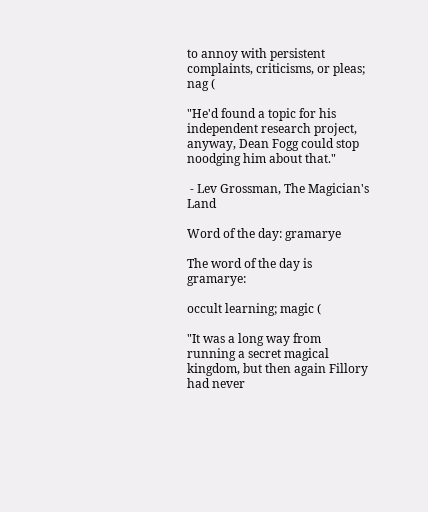to annoy with persistent complaints, criticisms, or pleas; nag (

"He'd found a topic for his independent research project, anyway, Dean Fogg could stop noodging him about that."

 - Lev Grossman, The Magician's Land

Word of the day: gramarye

The word of the day is gramarye:

occult learning; magic (

"It was a long way from running a secret magical kingdom, but then again Fillory had never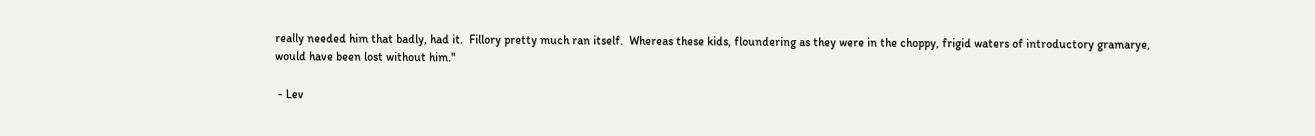really needed him that badly, had it.  Fillory pretty much ran itself.  Whereas these kids, floundering as they were in the choppy, frigid waters of introductory gramarye, would have been lost without him."

 - Lev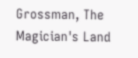Grossman, The Magician's Land